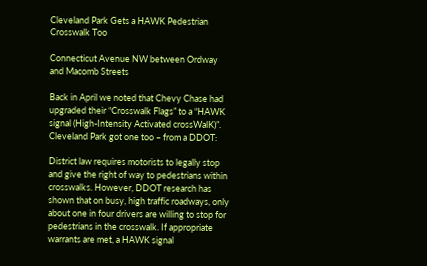Cleveland Park Gets a HAWK Pedestrian Crosswalk Too

Connecticut Avenue NW between Ordway and Macomb Streets

Back in April we noted that Chevy Chase had upgraded their “Crosswalk Flags” to a “HAWK signal (High-Intensity Activated crossWalK)”. Cleveland Park got one too – from a DDOT:

District law requires motorists to legally stop and give the right of way to pedestrians within crosswalks. However, DDOT research has shown that on busy, high traffic roadways, only about one in four drivers are willing to stop for pedestrians in the crosswalk. If appropriate warrants are met, a HAWK signal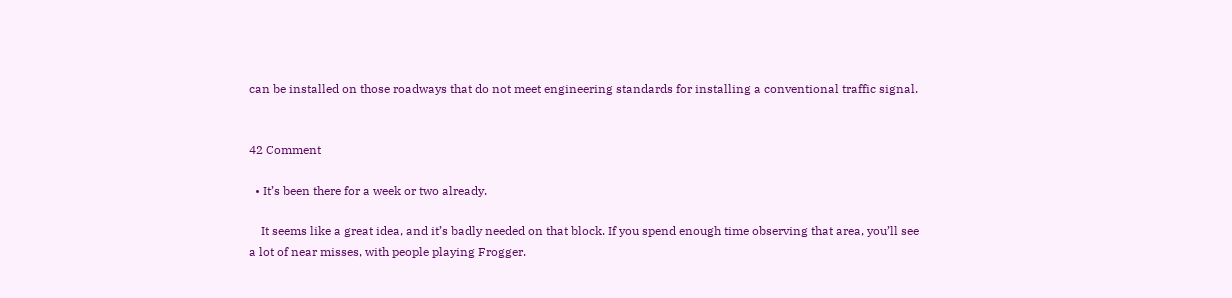can be installed on those roadways that do not meet engineering standards for installing a conventional traffic signal.


42 Comment

  • It’s been there for a week or two already.

    It seems like a great idea, and it’s badly needed on that block. If you spend enough time observing that area, you’ll see a lot of near misses, with people playing Frogger.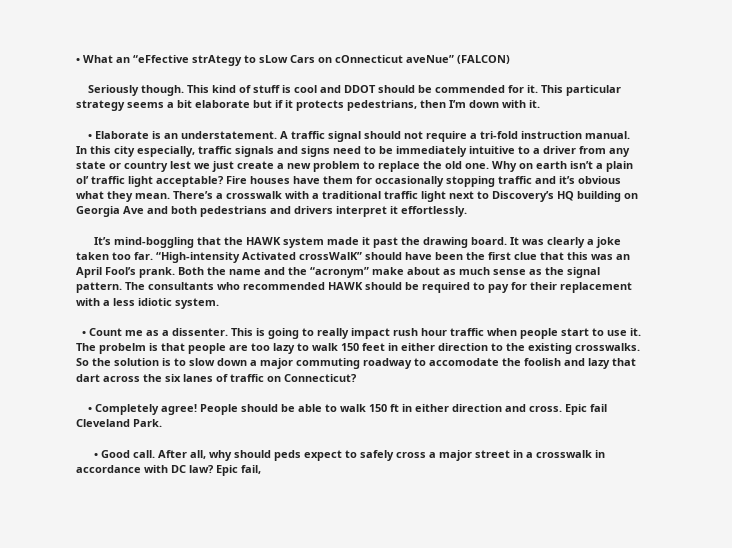• What an “eFfective strAtegy to sLow Cars on cOnnecticut aveNue” (FALCON)

    Seriously though. This kind of stuff is cool and DDOT should be commended for it. This particular strategy seems a bit elaborate but if it protects pedestrians, then I’m down with it.

    • Elaborate is an understatement. A traffic signal should not require a tri-fold instruction manual. In this city especially, traffic signals and signs need to be immediately intuitive to a driver from any state or country lest we just create a new problem to replace the old one. Why on earth isn’t a plain ol’ traffic light acceptable? Fire houses have them for occasionally stopping traffic and it’s obvious what they mean. There’s a crosswalk with a traditional traffic light next to Discovery’s HQ building on Georgia Ave and both pedestrians and drivers interpret it effortlessly.

      It’s mind-boggling that the HAWK system made it past the drawing board. It was clearly a joke taken too far. “High-intensity Activated crossWalK” should have been the first clue that this was an April Fool’s prank. Both the name and the “acronym” make about as much sense as the signal pattern. The consultants who recommended HAWK should be required to pay for their replacement with a less idiotic system.

  • Count me as a dissenter. This is going to really impact rush hour traffic when people start to use it. The probelm is that people are too lazy to walk 150 feet in either direction to the existing crosswalks. So the solution is to slow down a major commuting roadway to accomodate the foolish and lazy that dart across the six lanes of traffic on Connecticut?

    • Completely agree! People should be able to walk 150 ft in either direction and cross. Epic fail Cleveland Park.

      • Good call. After all, why should peds expect to safely cross a major street in a crosswalk in accordance with DC law? Epic fail,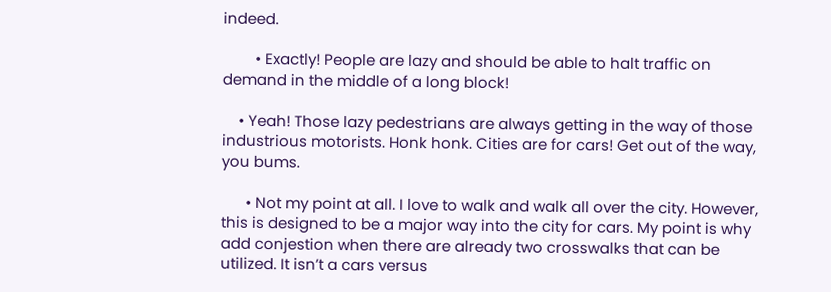indeed.

        • Exactly! People are lazy and should be able to halt traffic on demand in the middle of a long block!

    • Yeah! Those lazy pedestrians are always getting in the way of those industrious motorists. Honk honk. Cities are for cars! Get out of the way, you bums.

      • Not my point at all. I love to walk and walk all over the city. However, this is designed to be a major way into the city for cars. My point is why add conjestion when there are already two crosswalks that can be utilized. It isn’t a cars versus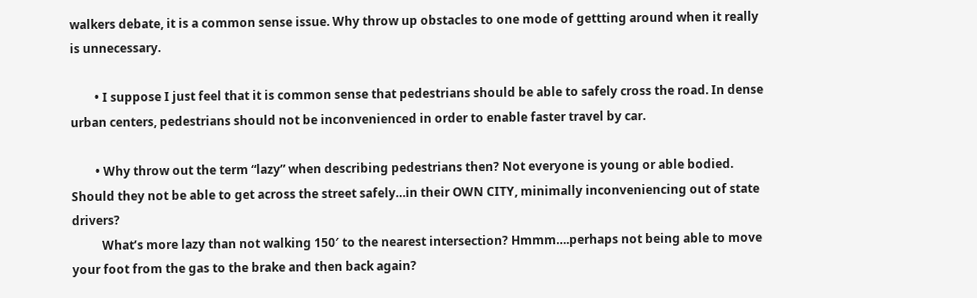walkers debate, it is a common sense issue. Why throw up obstacles to one mode of gettting around when it really is unnecessary.

        • I suppose I just feel that it is common sense that pedestrians should be able to safely cross the road. In dense urban centers, pedestrians should not be inconvenienced in order to enable faster travel by car.

        • Why throw out the term “lazy” when describing pedestrians then? Not everyone is young or able bodied. Should they not be able to get across the street safely…in their OWN CITY, minimally inconveniencing out of state drivers?
          What’s more lazy than not walking 150′ to the nearest intersection? Hmmm….perhaps not being able to move your foot from the gas to the brake and then back again?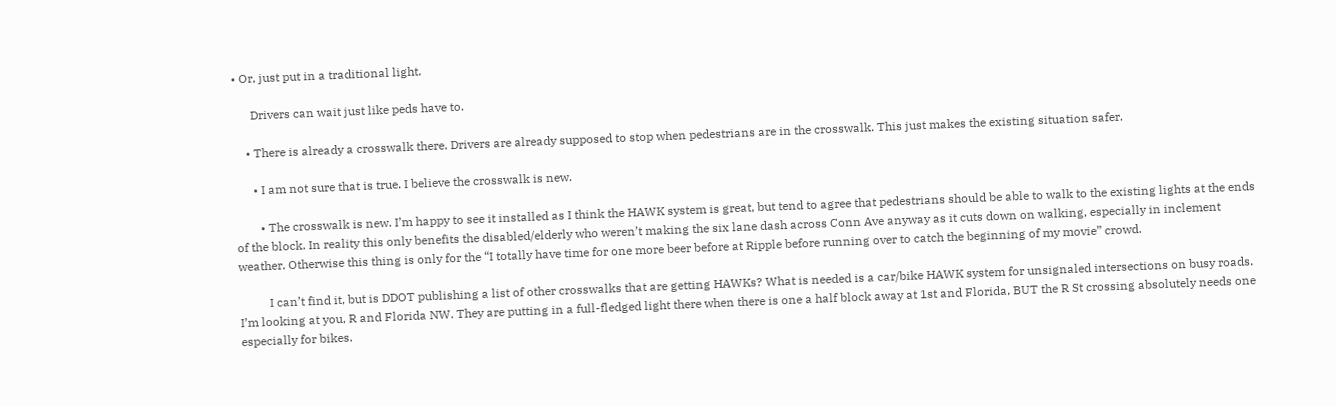• Or, just put in a traditional light.

      Drivers can wait just like peds have to.

    • There is already a crosswalk there. Drivers are already supposed to stop when pedestrians are in the crosswalk. This just makes the existing situation safer.

      • I am not sure that is true. I believe the crosswalk is new.

        • The crosswalk is new. I’m happy to see it installed as I think the HAWK system is great, but tend to agree that pedestrians should be able to walk to the existing lights at the ends of the block. In reality this only benefits the disabled/elderly who weren’t making the six lane dash across Conn Ave anyway as it cuts down on walking, especially in inclement weather. Otherwise this thing is only for the “I totally have time for one more beer before at Ripple before running over to catch the beginning of my movie” crowd.

          I can’t find it, but is DDOT publishing a list of other crosswalks that are getting HAWKs? What is needed is a car/bike HAWK system for unsignaled intersections on busy roads. I’m looking at you, R and Florida NW. They are putting in a full-fledged light there when there is one a half block away at 1st and Florida, BUT the R St crossing absolutely needs one especially for bikes.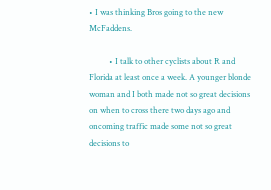• I was thinking Bros going to the new McFaddens.

          • I talk to other cyclists about R and Florida at least once a week. A younger blonde woman and I both made not so great decisions on when to cross there two days ago and oncoming traffic made some not so great decisions to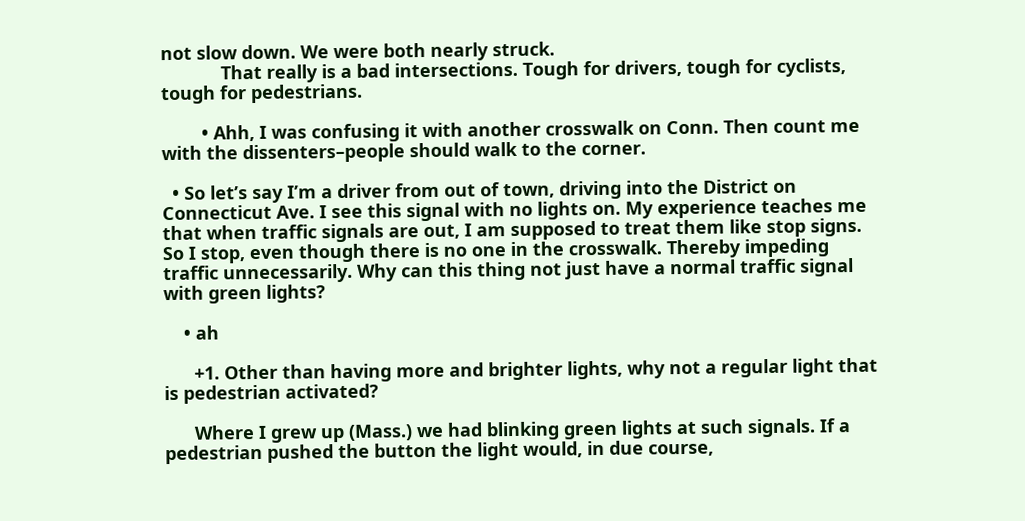not slow down. We were both nearly struck.
            That really is a bad intersections. Tough for drivers, tough for cyclists, tough for pedestrians.

        • Ahh, I was confusing it with another crosswalk on Conn. Then count me with the dissenters–people should walk to the corner.

  • So let’s say I’m a driver from out of town, driving into the District on Connecticut Ave. I see this signal with no lights on. My experience teaches me that when traffic signals are out, I am supposed to treat them like stop signs. So I stop, even though there is no one in the crosswalk. Thereby impeding traffic unnecessarily. Why can this thing not just have a normal traffic signal with green lights?

    • ah

      +1. Other than having more and brighter lights, why not a regular light that is pedestrian activated?

      Where I grew up (Mass.) we had blinking green lights at such signals. If a pedestrian pushed the button the light would, in due course,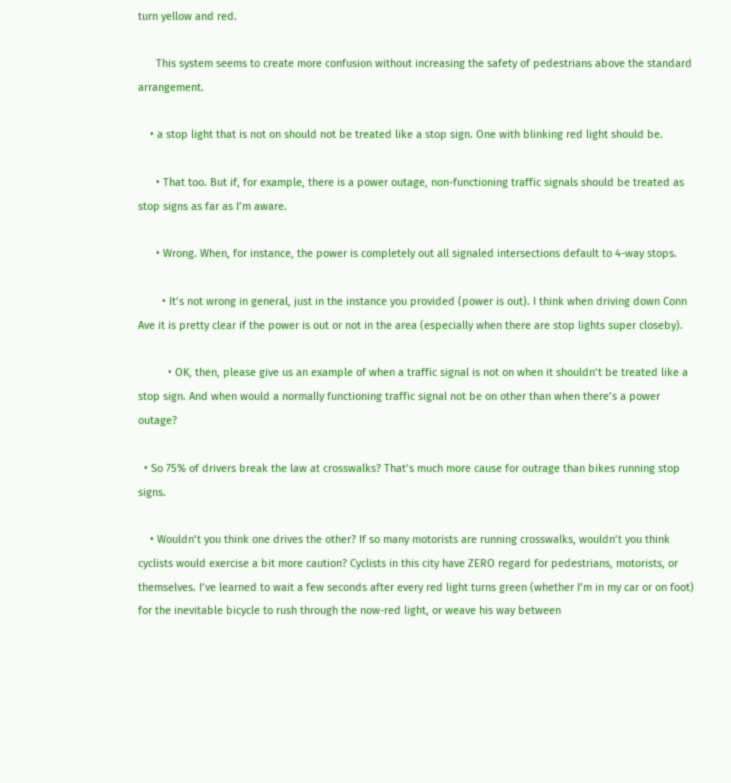turn yellow and red.

      This system seems to create more confusion without increasing the safety of pedestrians above the standard arrangement.

    • a stop light that is not on should not be treated like a stop sign. One with blinking red light should be.

      • That too. But if, for example, there is a power outage, non-functioning traffic signals should be treated as stop signs as far as I’m aware.

      • Wrong. When, for instance, the power is completely out all signaled intersections default to 4-way stops.

        • It’s not wrong in general, just in the instance you provided (power is out). I think when driving down Conn Ave it is pretty clear if the power is out or not in the area (especially when there are stop lights super closeby).

          • OK, then, please give us an example of when a traffic signal is not on when it shouldn’t be treated like a stop sign. And when would a normally functioning traffic signal not be on other than when there’s a power outage?

  • So 75% of drivers break the law at crosswalks? That’s much more cause for outrage than bikes running stop signs.

    • Wouldn’t you think one drives the other? If so many motorists are running crosswalks, wouldn’t you think cyclists would exercise a bit more caution? Cyclists in this city have ZERO regard for pedestrians, motorists, or themselves. I’ve learned to wait a few seconds after every red light turns green (whether I’m in my car or on foot) for the inevitable bicycle to rush through the now-red light, or weave his way between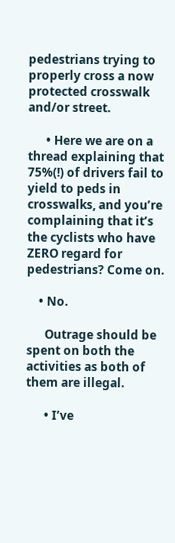pedestrians trying to properly cross a now protected crosswalk and/or street.

      • Here we are on a thread explaining that 75%(!) of drivers fail to yield to peds in crosswalks, and you’re complaining that it’s the cyclists who have ZERO regard for pedestrians? Come on.

    • No.

      Outrage should be spent on both the activities as both of them are illegal.

      • I’ve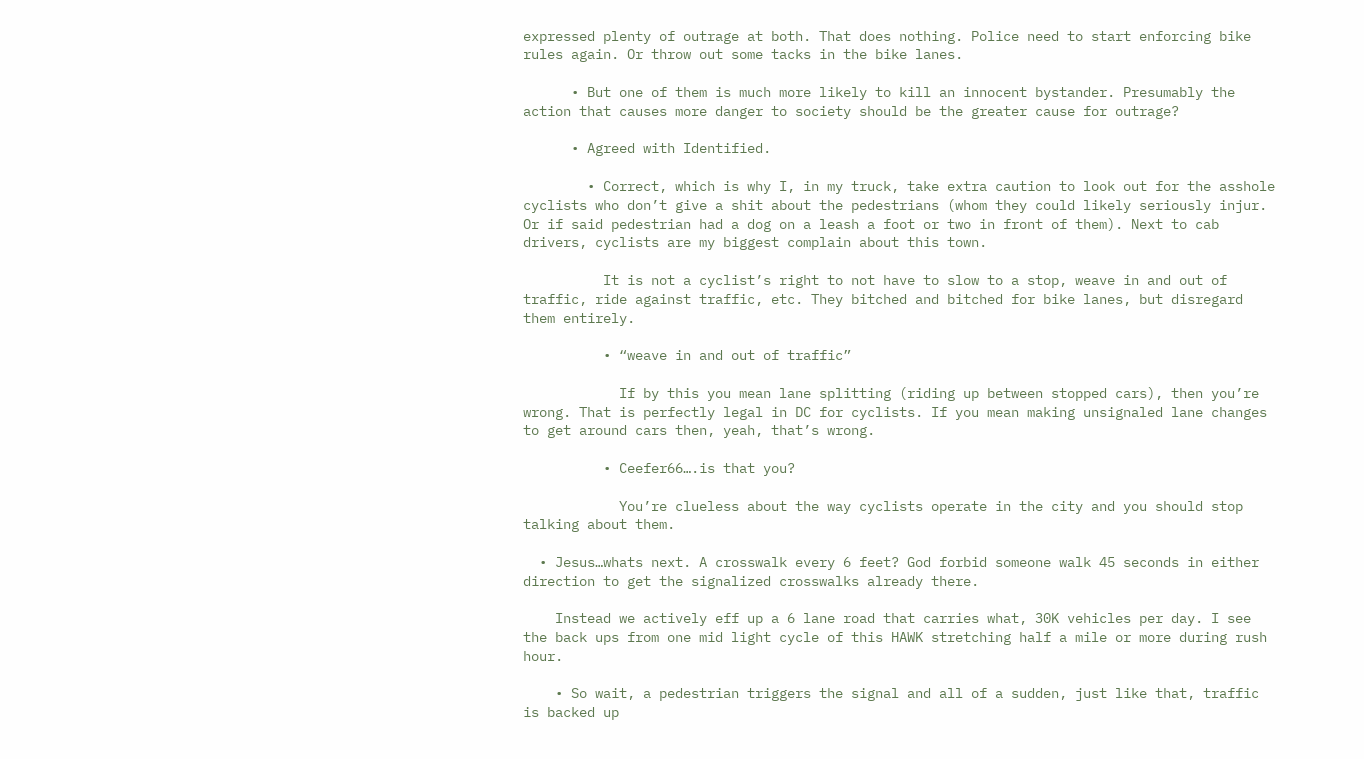expressed plenty of outrage at both. That does nothing. Police need to start enforcing bike rules again. Or throw out some tacks in the bike lanes.

      • But one of them is much more likely to kill an innocent bystander. Presumably the action that causes more danger to society should be the greater cause for outrage?

      • Agreed with Identified.

        • Correct, which is why I, in my truck, take extra caution to look out for the asshole cyclists who don’t give a shit about the pedestrians (whom they could likely seriously injur. Or if said pedestrian had a dog on a leash a foot or two in front of them). Next to cab drivers, cyclists are my biggest complain about this town.

          It is not a cyclist’s right to not have to slow to a stop, weave in and out of traffic, ride against traffic, etc. They bitched and bitched for bike lanes, but disregard them entirely.

          • “weave in and out of traffic”

            If by this you mean lane splitting (riding up between stopped cars), then you’re wrong. That is perfectly legal in DC for cyclists. If you mean making unsignaled lane changes to get around cars then, yeah, that’s wrong.

          • Ceefer66….is that you?

            You’re clueless about the way cyclists operate in the city and you should stop talking about them.

  • Jesus…whats next. A crosswalk every 6 feet? God forbid someone walk 45 seconds in either direction to get the signalized crosswalks already there.

    Instead we actively eff up a 6 lane road that carries what, 30K vehicles per day. I see the back ups from one mid light cycle of this HAWK stretching half a mile or more during rush hour.

    • So wait, a pedestrian triggers the signal and all of a sudden, just like that, traffic is backed up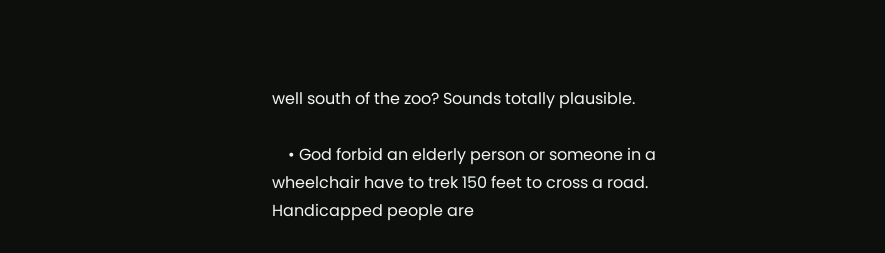well south of the zoo? Sounds totally plausible.

    • God forbid an elderly person or someone in a wheelchair have to trek 150 feet to cross a road. Handicapped people are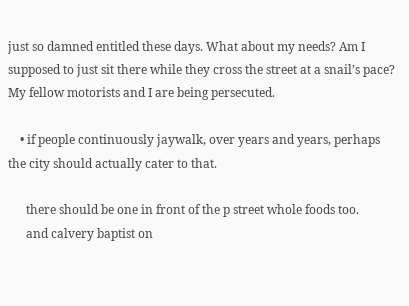just so damned entitled these days. What about my needs? Am I supposed to just sit there while they cross the street at a snail’s pace? My fellow motorists and I are being persecuted.

    • if people continuously jaywalk, over years and years, perhaps the city should actually cater to that.

      there should be one in front of the p street whole foods too.
      and calvery baptist on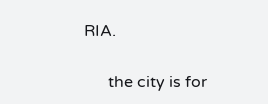RIA.

      the city is for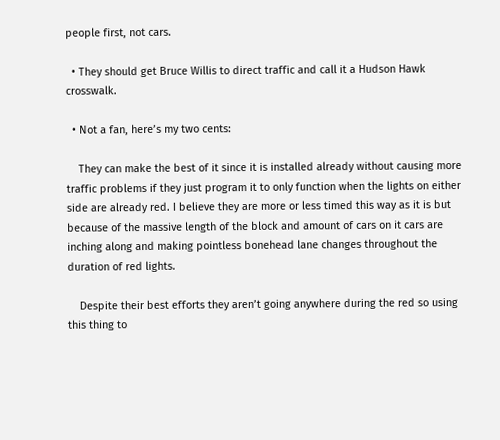people first, not cars.

  • They should get Bruce Willis to direct traffic and call it a Hudson Hawk crosswalk.

  • Not a fan, here’s my two cents:

    They can make the best of it since it is installed already without causing more traffic problems if they just program it to only function when the lights on either side are already red. I believe they are more or less timed this way as it is but because of the massive length of the block and amount of cars on it cars are inching along and making pointless bonehead lane changes throughout the duration of red lights.

    Despite their best efforts they aren’t going anywhere during the red so using this thing to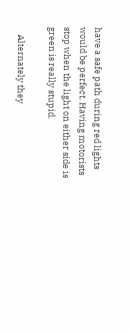have a safe path during red lights would be perfect. Having motorists stop when the light on either side is green is really stupid.

    Alternately they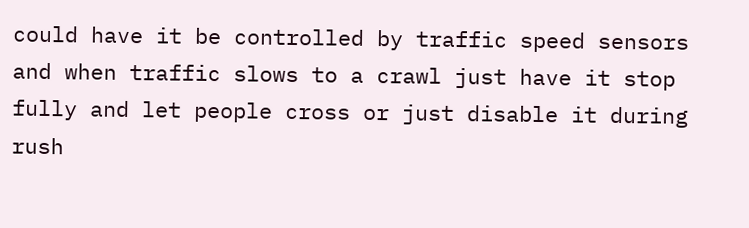could have it be controlled by traffic speed sensors and when traffic slows to a crawl just have it stop fully and let people cross or just disable it during rush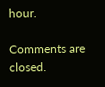hour.

Comments are closed.